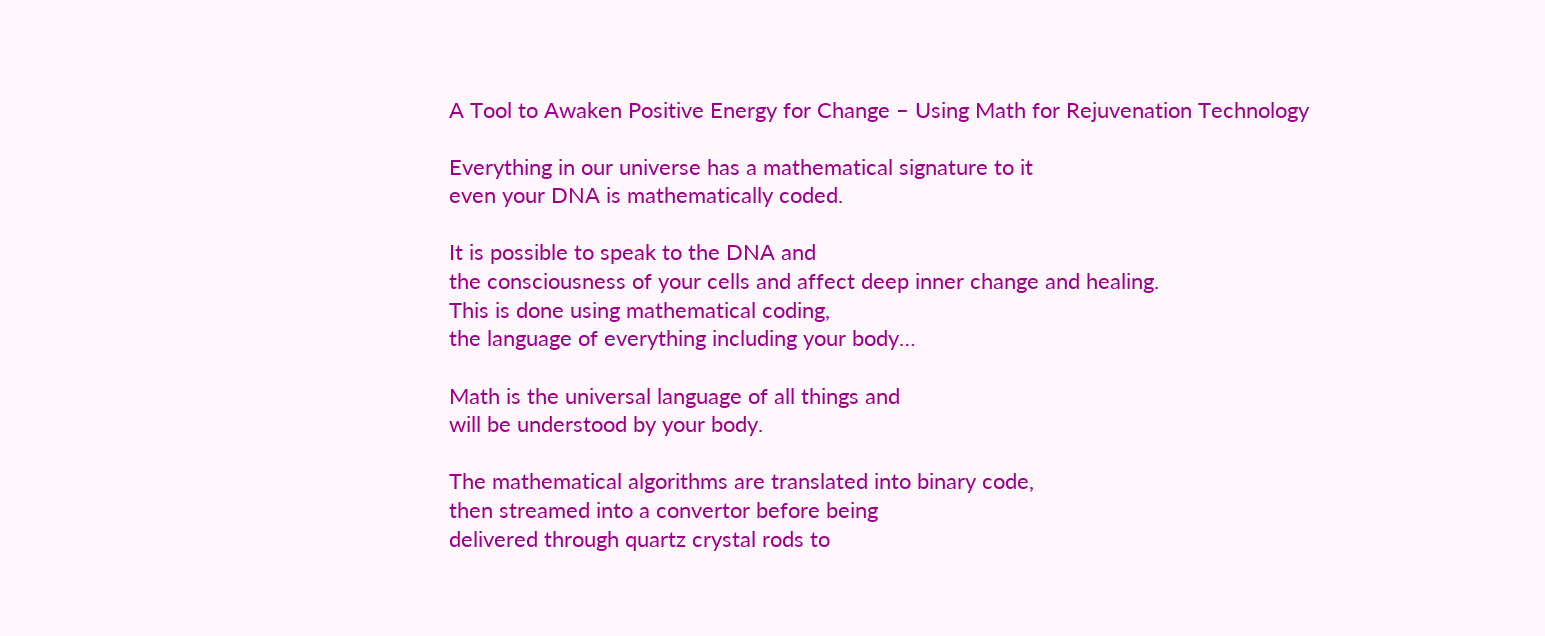A Tool to Awaken Positive Energy for Change – Using Math for Rejuvenation Technology

Everything in our universe has a mathematical signature to it
even your DNA is mathematically coded.

It is possible to speak to the DNA and
the consciousness of your cells and affect deep inner change and healing.
This is done using mathematical coding,
the language of everything including your body…

Math is the universal language of all things and
will be understood by your body.

The mathematical algorithms are translated into binary code,
then streamed into a convertor before being
delivered through quartz crystal rods to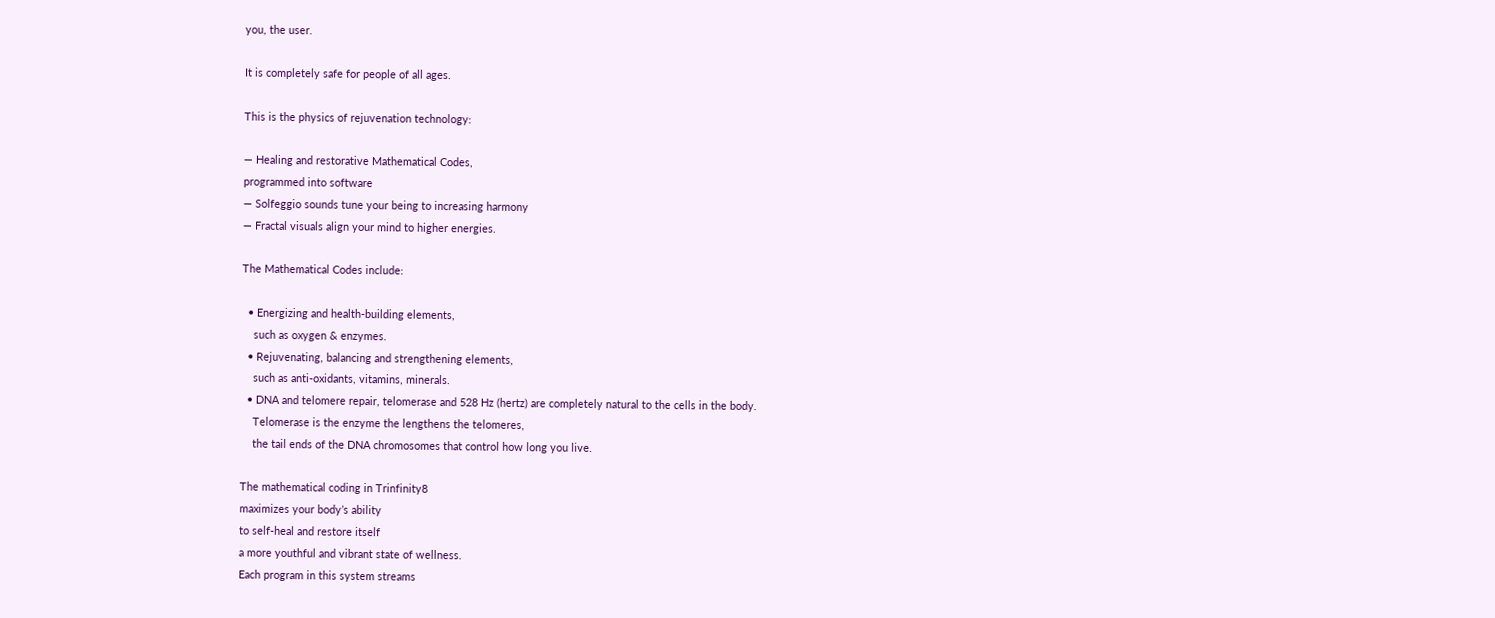you, the user.

It is completely safe for people of all ages.

This is the physics of rejuvenation technology:

— Healing and restorative Mathematical Codes,
programmed into software
— Solfeggio sounds tune your being to increasing harmony
— Fractal visuals align your mind to higher energies.

The Mathematical Codes include:

  • Energizing and health-building elements,
    such as oxygen & enzymes.
  • Rejuvenating, balancing and strengthening elements,
    such as anti-oxidants, vitamins, minerals.
  • DNA and telomere repair, telomerase and 528 Hz (hertz) are completely natural to the cells in the body.
    Telomerase is the enzyme the lengthens the telomeres,
    the tail ends of the DNA chromosomes that control how long you live.

The mathematical coding in Trinfinity8
maximizes your body’s ability
to self-heal and restore itself
a more youthful and vibrant state of wellness.
Each program in this system streams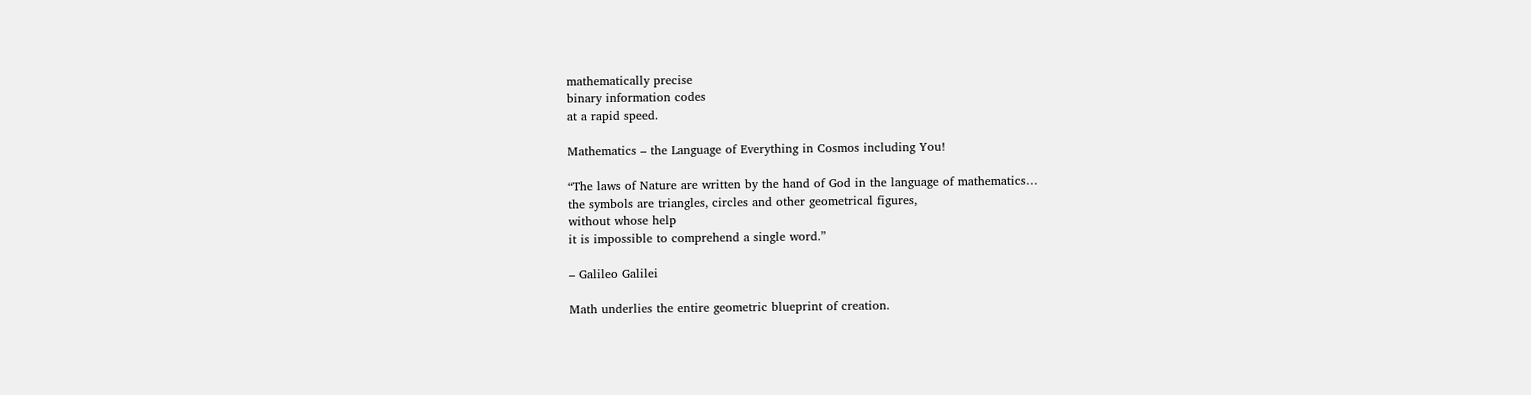mathematically precise
binary information codes
at a rapid speed.

Mathematics – the Language of Everything in Cosmos including You!

“The laws of Nature are written by the hand of God in the language of mathematics…
the symbols are triangles, circles and other geometrical figures,
without whose help
it is impossible to comprehend a single word.”

– Galileo Galilei

Math underlies the entire geometric blueprint of creation.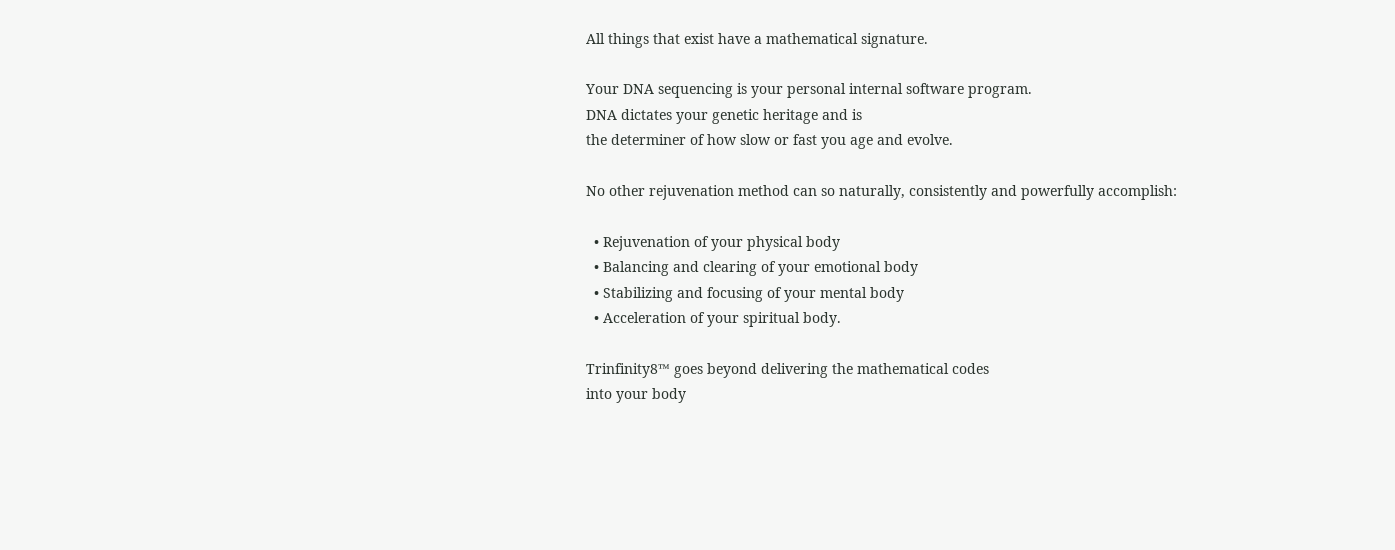All things that exist have a mathematical signature.

Your DNA sequencing is your personal internal software program.
DNA dictates your genetic heritage and is
the determiner of how slow or fast you age and evolve.

No other rejuvenation method can so naturally, consistently and powerfully accomplish:

  • Rejuvenation of your physical body
  • Balancing and clearing of your emotional body
  • Stabilizing and focusing of your mental body
  • Acceleration of your spiritual body.

Trinfinity8™ goes beyond delivering the mathematical codes
into your body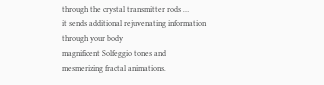through the crystal transmitter rods …
it sends additional rejuvenating information
through your body
magnificent Solfeggio tones and
mesmerizing fractal animations.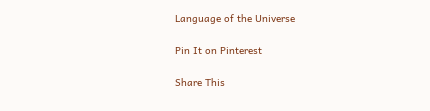Language of the Universe

Pin It on Pinterest

Share This